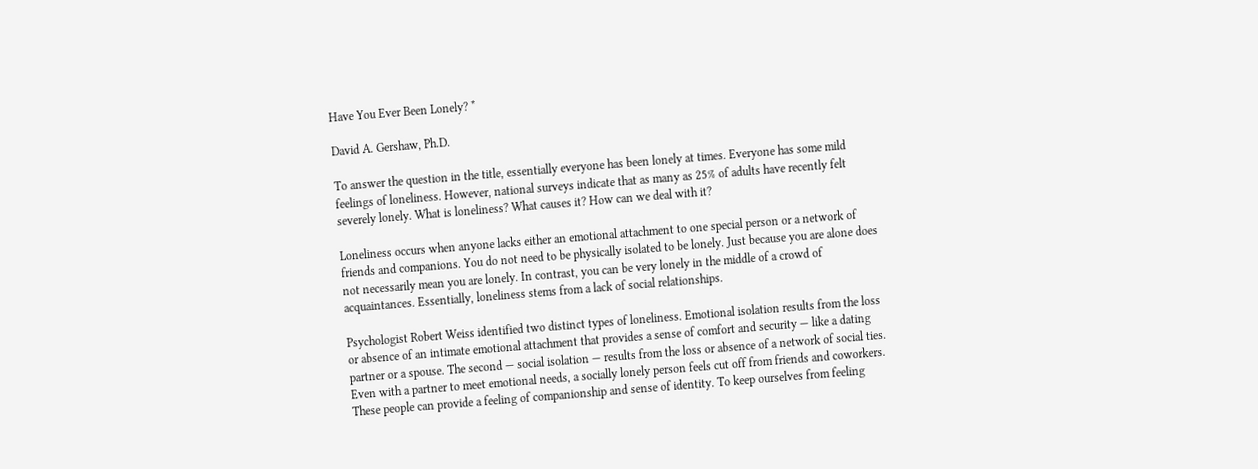Have You Ever Been Lonely? *

David A. Gershaw, Ph.D.

To answer the question in the title, essentially everyone has been lonely at times. Everyone has some mild feelings of loneliness. However, national surveys indicate that as many as 25% of adults have recently felt severely lonely. What is loneliness? What causes it? How can we deal with it?

Loneliness occurs when anyone lacks either an emotional attachment to one special person or a network of friends and companions. You do not need to be physically isolated to be lonely. Just because you are alone does not necessarily mean you are lonely. In contrast, you can be very lonely in the middle of a crowd of acquaintances. Essentially, loneliness stems from a lack of social relationships.

Psychologist Robert Weiss identified two distinct types of loneliness. Emotional isolation results from the loss or absence of an intimate emotional attachment that provides a sense of comfort and security — like a dating partner or a spouse. The second — social isolation — results from the loss or absence of a network of social ties. Even with a partner to meet emotional needs, a socially lonely person feels cut off from friends and coworkers. These people can provide a feeling of companionship and sense of identity. To keep ourselves from feeling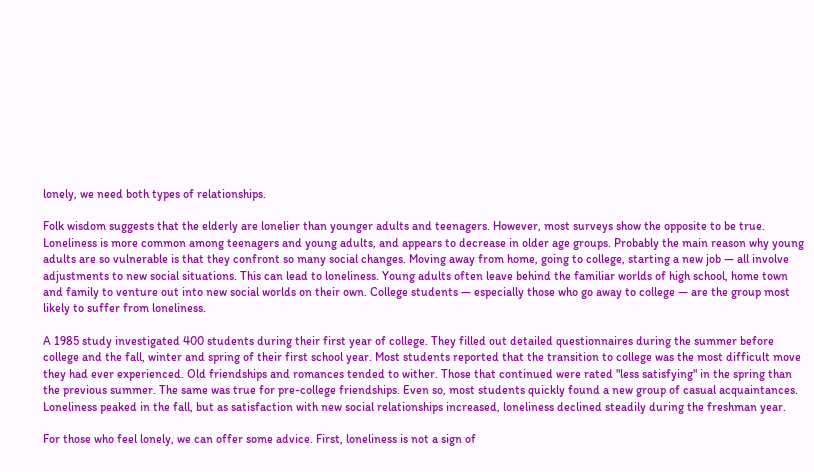lonely, we need both types of relationships.

Folk wisdom suggests that the elderly are lonelier than younger adults and teenagers. However, most surveys show the opposite to be true. Loneliness is more common among teenagers and young adults, and appears to decrease in older age groups. Probably the main reason why young adults are so vulnerable is that they confront so many social changes. Moving away from home, going to college, starting a new job — all involve adjustments to new social situations. This can lead to loneliness. Young adults often leave behind the familiar worlds of high school, home town and family to venture out into new social worlds on their own. College students — especially those who go away to college — are the group most likely to suffer from loneliness.

A 1985 study investigated 400 students during their first year of college. They filled out detailed questionnaires during the summer before college and the fall, winter and spring of their first school year. Most students reported that the transition to college was the most difficult move they had ever experienced. Old friendships and romances tended to wither. Those that continued were rated "less satisfying" in the spring than the previous summer. The same was true for pre-college friendships. Even so, most students quickly found a new group of casual acquaintances. Loneliness peaked in the fall, but as satisfaction with new social relationships increased, loneliness declined steadily during the freshman year.

For those who feel lonely, we can offer some advice. First, loneliness is not a sign of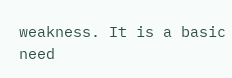weakness. It is a basic need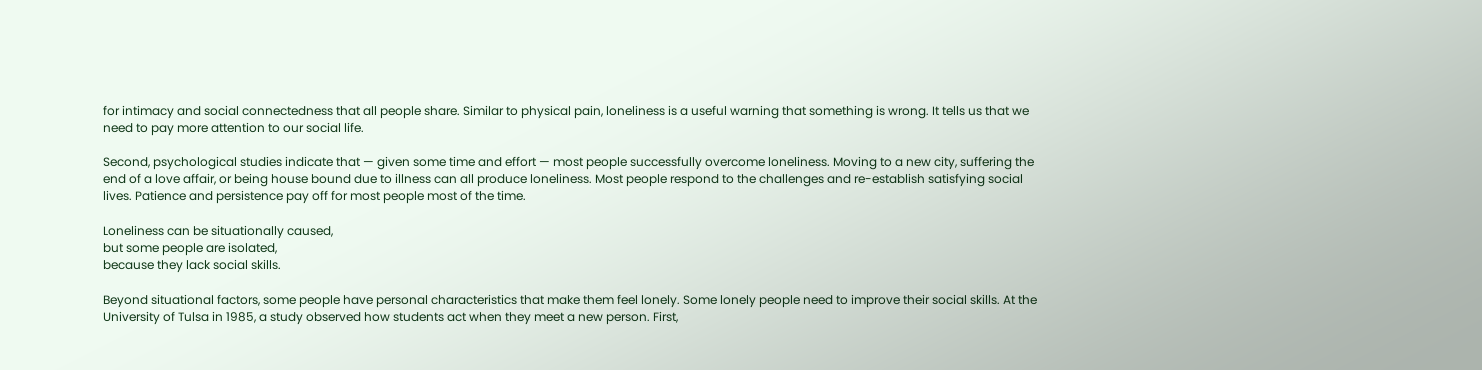for intimacy and social connectedness that all people share. Similar to physical pain, loneliness is a useful warning that something is wrong. It tells us that we need to pay more attention to our social life.

Second, psychological studies indicate that — given some time and effort — most people successfully overcome loneliness. Moving to a new city, suffering the end of a love affair, or being house bound due to illness can all produce loneliness. Most people respond to the challenges and re-establish satisfying social lives. Patience and persistence pay off for most people most of the time.

Loneliness can be situationally caused,
but some people are isolated,
because they lack social skills.

Beyond situational factors, some people have personal characteristics that make them feel lonely. Some lonely people need to improve their social skills. At the University of Tulsa in 1985, a study observed how students act when they meet a new person. First,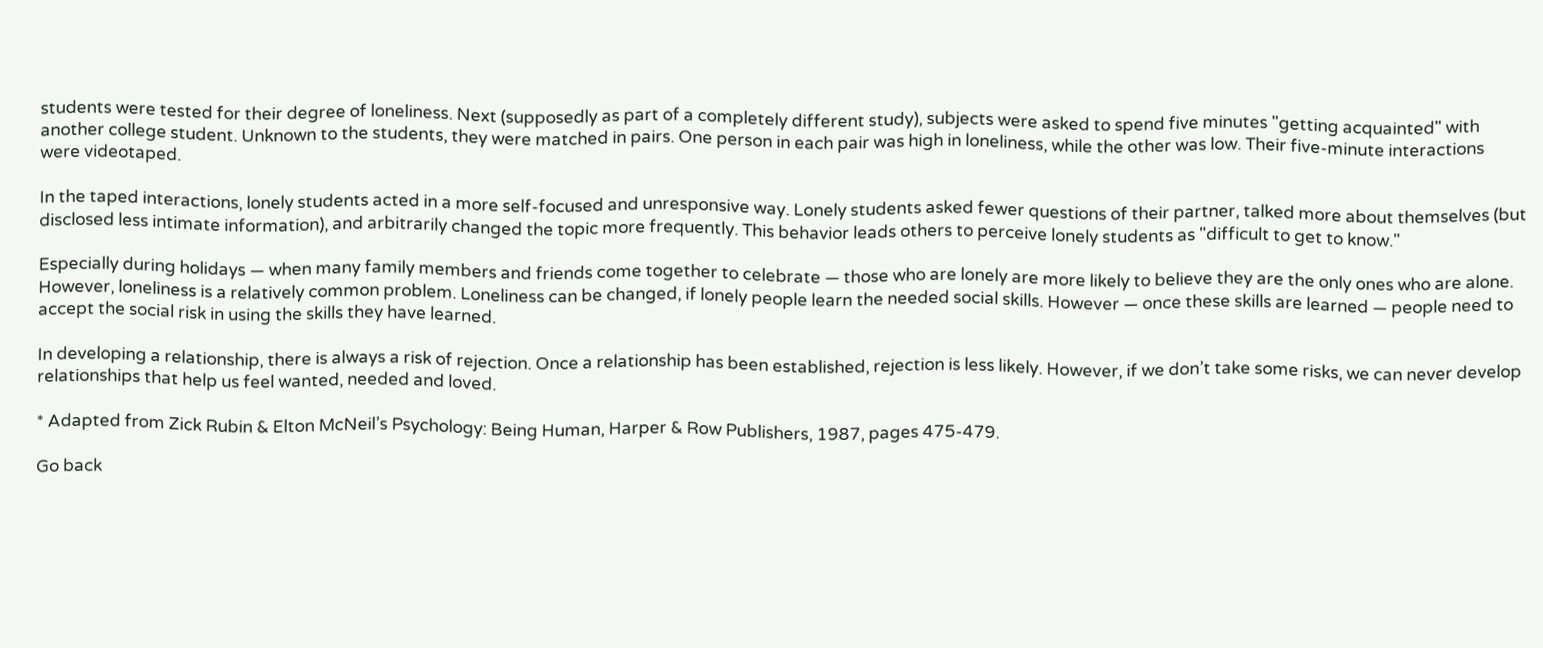students were tested for their degree of loneliness. Next (supposedly as part of a completely different study), subjects were asked to spend five minutes "getting acquainted" with another college student. Unknown to the students, they were matched in pairs. One person in each pair was high in loneliness, while the other was low. Their five-minute interactions were videotaped.

In the taped interactions, lonely students acted in a more self-focused and unresponsive way. Lonely students asked fewer questions of their partner, talked more about themselves (but disclosed less intimate information), and arbitrarily changed the topic more frequently. This behavior leads others to perceive lonely students as "difficult to get to know."

Especially during holidays — when many family members and friends come together to celebrate — those who are lonely are more likely to believe they are the only ones who are alone. However, loneliness is a relatively common problem. Loneliness can be changed, if lonely people learn the needed social skills. However — once these skills are learned — people need to accept the social risk in using the skills they have learned.

In developing a relationship, there is always a risk of rejection. Once a relationship has been established, rejection is less likely. However, if we don’t take some risks, we can never develop relationships that help us feel wanted, needed and loved.

* Adapted from Zick Rubin & Elton McNeil’s Psychology: Being Human, Harper & Row Publishers, 1987, pages 475-479.

Go back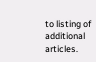to listing of additional articles.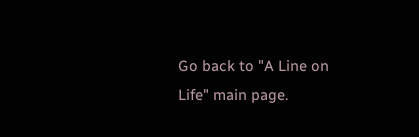Go back to "A Line on Life" main page.